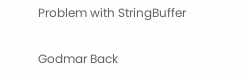Problem with StringBuffer

Godmar Back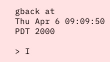gback at
Thu Apr 6 09:09:50 PDT 2000

> I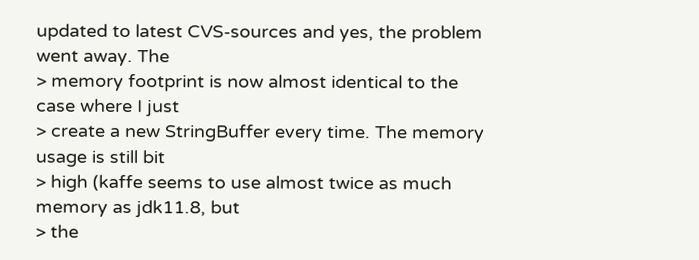updated to latest CVS-sources and yes, the problem went away. The
> memory footprint is now almost identical to the case where I just
> create a new StringBuffer every time. The memory usage is still bit
> high (kaffe seems to use almost twice as much memory as jdk11.8, but
> the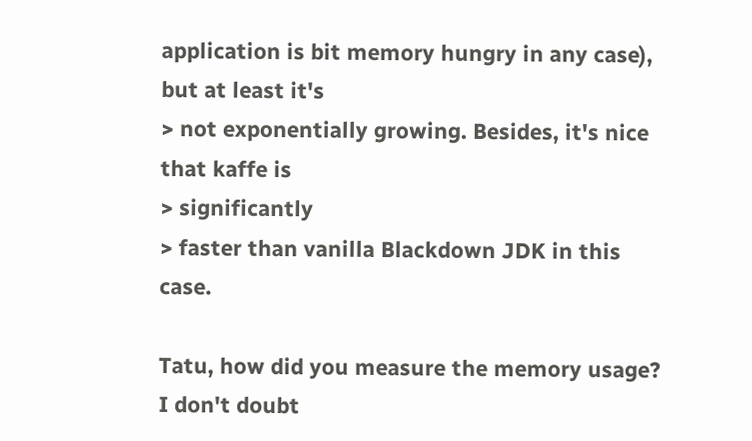application is bit memory hungry in any case), but at least it's
> not exponentially growing. Besides, it's nice that kaffe is
> significantly
> faster than vanilla Blackdown JDK in this case.

Tatu, how did you measure the memory usage?
I don't doubt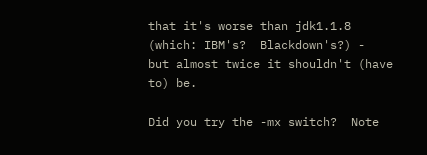that it's worse than jdk1.1.8 (which: IBM's?  Blackdown's?) -
but almost twice it shouldn't (have to) be.

Did you try the -mx switch?  Note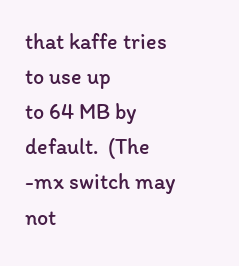that kaffe tries to use up
to 64 MB by default.  (The -mx switch may not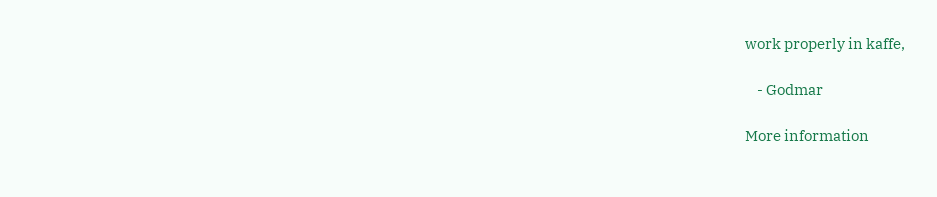work properly in kaffe,

    - Godmar

More information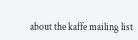about the kaffe mailing list